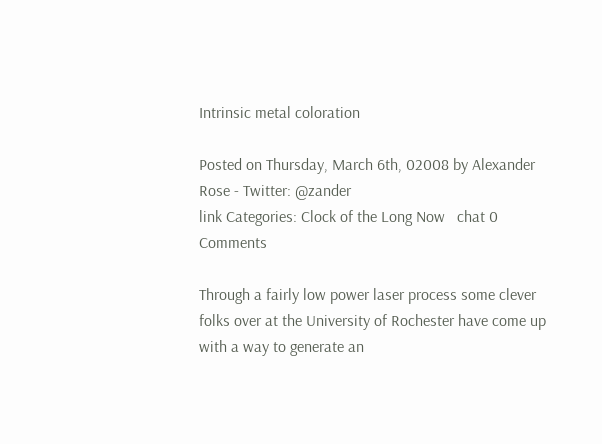Intrinsic metal coloration

Posted on Thursday, March 6th, 02008 by Alexander Rose - Twitter: @zander
link Categories: Clock of the Long Now   chat 0 Comments

Through a fairly low power laser process some clever folks over at the University of Rochester have come up with a way to generate an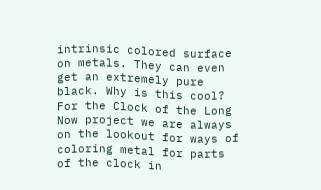intrinsic colored surface on metals. They can even get an extremely pure black. Why is this cool? For the Clock of the Long Now project we are always on the lookout for ways of coloring metal for parts of the clock in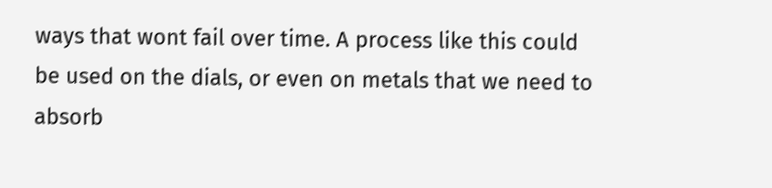ways that wont fail over time. A process like this could be used on the dials, or even on metals that we need to absorb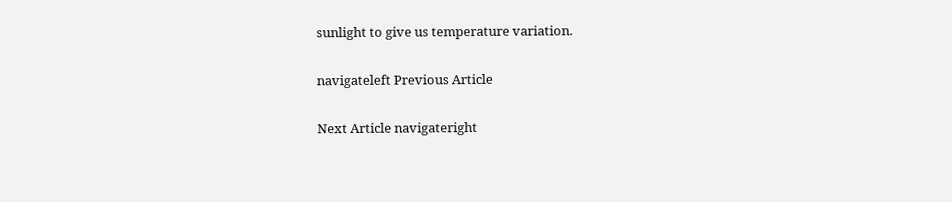sunlight to give us temperature variation.

navigateleft Previous Article

Next Article navigateright